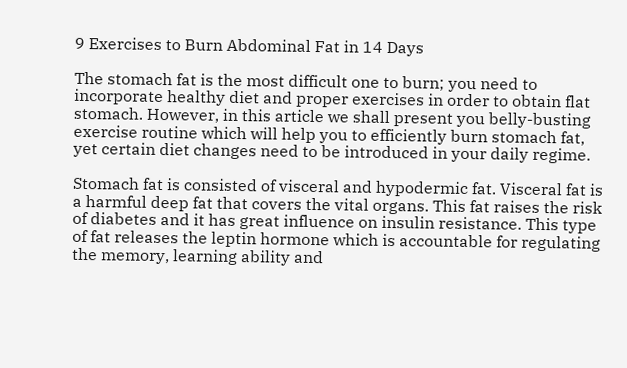9 Exercises to Burn Abdominal Fat in 14 Days

The stomach fat is the most difficult one to burn; you need to incorporate healthy diet and proper exercises in order to obtain flat stomach. However, in this article we shall present you belly-busting exercise routine which will help you to efficiently burn stomach fat, yet certain diet changes need to be introduced in your daily regime.

Stomach fat is consisted of visceral and hypodermic fat. Visceral fat is a harmful deep fat that covers the vital organs. This fat raises the risk of diabetes and it has great influence on insulin resistance. This type of fat releases the leptin hormone which is accountable for regulating the memory, learning ability and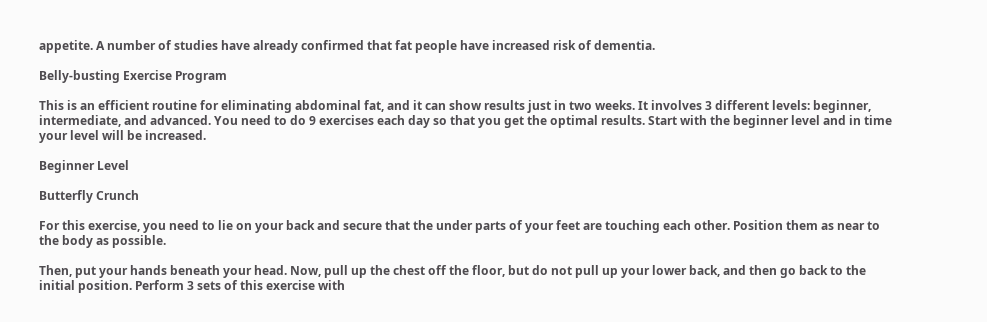appetite. A number of studies have already confirmed that fat people have increased risk of dementia.

Belly-busting Exercise Program

This is an efficient routine for eliminating abdominal fat, and it can show results just in two weeks. It involves 3 different levels: beginner, intermediate, and advanced. You need to do 9 exercises each day so that you get the optimal results. Start with the beginner level and in time your level will be increased.

Beginner Level

Butterfly Crunch

For this exercise, you need to lie on your back and secure that the under parts of your feet are touching each other. Position them as near to the body as possible.

Then, put your hands beneath your head. Now, pull up the chest off the floor, but do not pull up your lower back, and then go back to the initial position. Perform 3 sets of this exercise with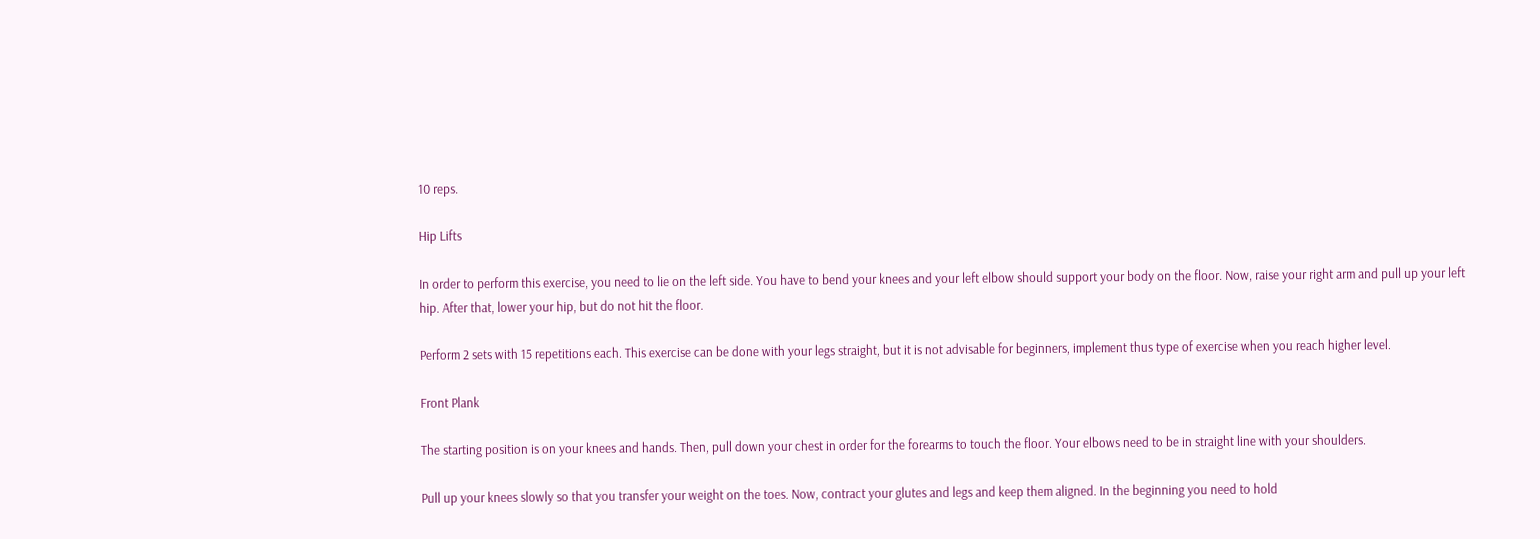10 reps.

Hip Lifts

In order to perform this exercise, you need to lie on the left side. You have to bend your knees and your left elbow should support your body on the floor. Now, raise your right arm and pull up your left hip. After that, lower your hip, but do not hit the floor.

Perform 2 sets with 15 repetitions each. This exercise can be done with your legs straight, but it is not advisable for beginners, implement thus type of exercise when you reach higher level.

Front Plank

The starting position is on your knees and hands. Then, pull down your chest in order for the forearms to touch the floor. Your elbows need to be in straight line with your shoulders.

Pull up your knees slowly so that you transfer your weight on the toes. Now, contract your glutes and legs and keep them aligned. In the beginning you need to hold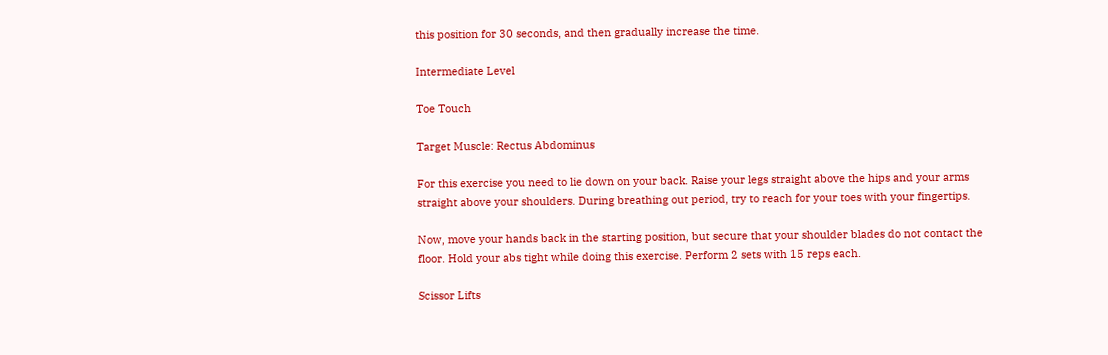this position for 30 seconds, and then gradually increase the time.

Intermediate Level

Toe Touch

Target Muscle: Rectus Abdominus

For this exercise you need to lie down on your back. Raise your legs straight above the hips and your arms straight above your shoulders. During breathing out period, try to reach for your toes with your fingertips.

Now, move your hands back in the starting position, but secure that your shoulder blades do not contact the floor. Hold your abs tight while doing this exercise. Perform 2 sets with 15 reps each.

Scissor Lifts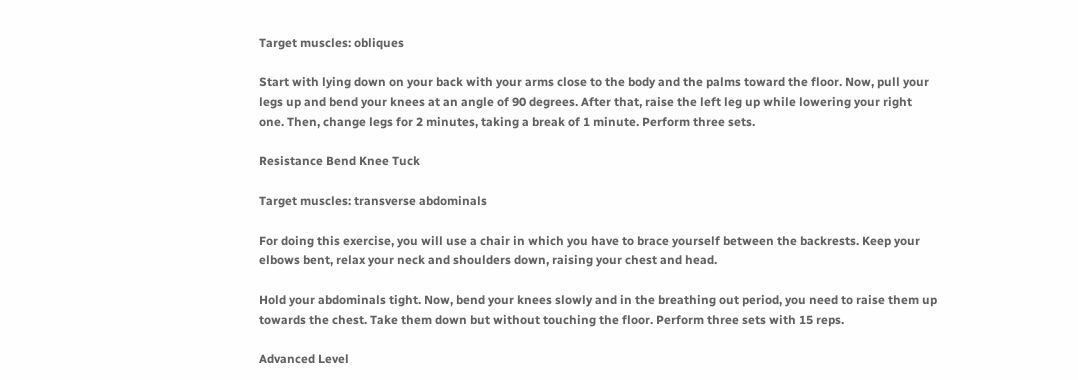Target muscles: obliques

Start with lying down on your back with your arms close to the body and the palms toward the floor. Now, pull your legs up and bend your knees at an angle of 90 degrees. After that, raise the left leg up while lowering your right one. Then, change legs for 2 minutes, taking a break of 1 minute. Perform three sets.

Resistance Bend Knee Tuck

Target muscles: transverse abdominals

For doing this exercise, you will use a chair in which you have to brace yourself between the backrests. Keep your elbows bent, relax your neck and shoulders down, raising your chest and head.

Hold your abdominals tight. Now, bend your knees slowly and in the breathing out period, you need to raise them up towards the chest. Take them down but without touching the floor. Perform three sets with 15 reps.

Advanced Level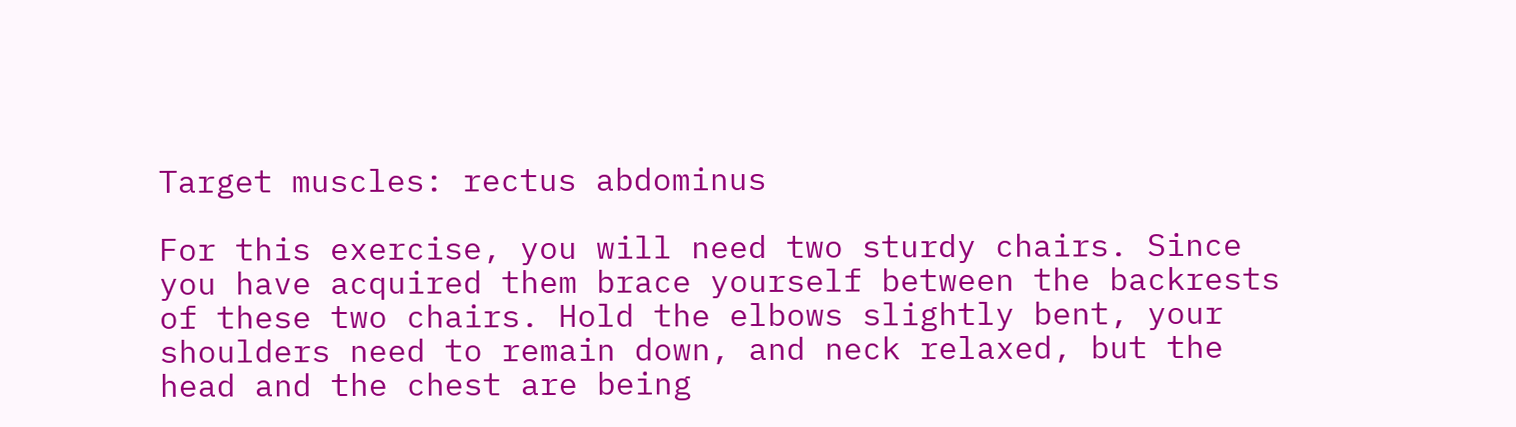Target muscles: rectus abdominus

For this exercise, you will need two sturdy chairs. Since you have acquired them brace yourself between the backrests of these two chairs. Hold the elbows slightly bent, your shoulders need to remain down, and neck relaxed, but the head and the chest are being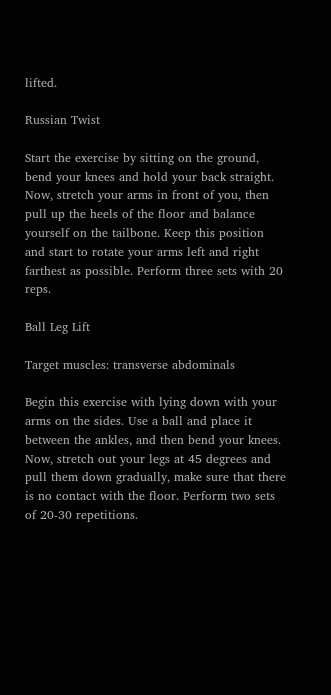lifted.

Russian Twist

Start the exercise by sitting on the ground, bend your knees and hold your back straight. Now, stretch your arms in front of you, then pull up the heels of the floor and balance yourself on the tailbone. Keep this position and start to rotate your arms left and right farthest as possible. Perform three sets with 20 reps.

Ball Leg Lift

Target muscles: transverse abdominals

Begin this exercise with lying down with your arms on the sides. Use a ball and place it between the ankles, and then bend your knees. Now, stretch out your legs at 45 degrees and pull them down gradually, make sure that there is no contact with the floor. Perform two sets of 20-30 repetitions.